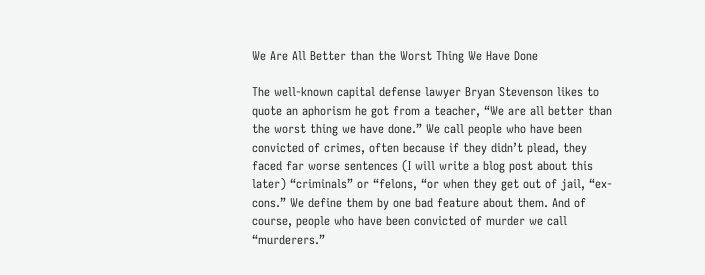We Are All Better than the Worst Thing We Have Done

The well-known capital defense lawyer Bryan Stevenson likes to quote an aphorism he got from a teacher, “We are all better than the worst thing we have done.” We call people who have been convicted of crimes, often because if they didn’t plead, they faced far worse sentences (I will write a blog post about this later) “criminals” or “felons, “or when they get out of jail, “ex-cons.” We define them by one bad feature about them. And of course, people who have been convicted of murder we call “murderers.”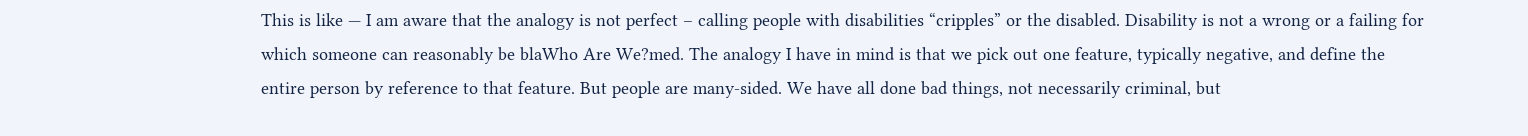This is like — I am aware that the analogy is not perfect – calling people with disabilities “cripples” or the disabled. Disability is not a wrong or a failing for which someone can reasonably be blaWho Are We?med. The analogy I have in mind is that we pick out one feature, typically negative, and define the entire person by reference to that feature. But people are many-sided. We have all done bad things, not necessarily criminal, but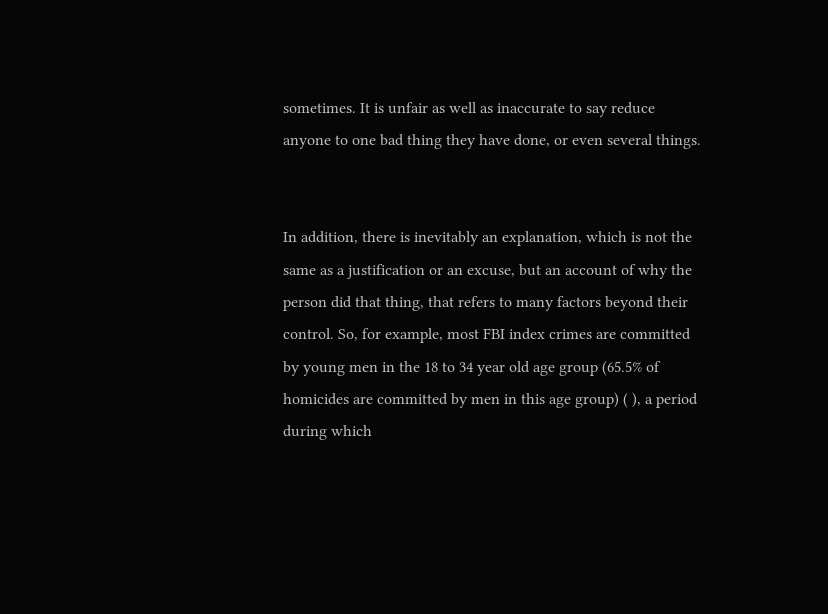sometimes. It is unfair as well as inaccurate to say reduce anyone to one bad thing they have done, or even several things.


In addition, there is inevitably an explanation, which is not the same as a justification or an excuse, but an account of why the person did that thing, that refers to many factors beyond their control. So, for example, most FBI index crimes are committed by young men in the 18 to 34 year old age group (65.5% of homicides are committed by men in this age group) ( ), a period during which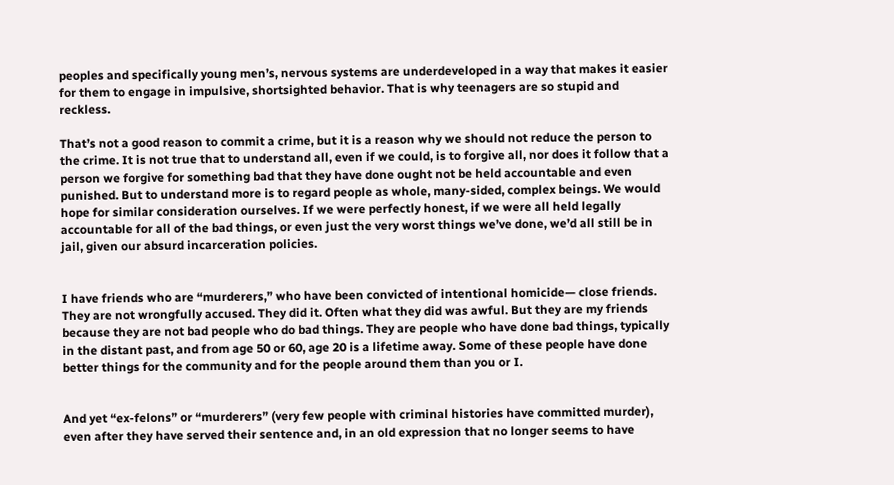peoples and specifically young men’s, nervous systems are underdeveloped in a way that makes it easier for them to engage in impulsive, shortsighted behavior. That is why teenagers are so stupid and reckless.

That’s not a good reason to commit a crime, but it is a reason why we should not reduce the person to the crime. It is not true that to understand all, even if we could, is to forgive all, nor does it follow that a person we forgive for something bad that they have done ought not be held accountable and even punished. But to understand more is to regard people as whole, many-sided, complex beings. We would hope for similar consideration ourselves. If we were perfectly honest, if we were all held legally accountable for all of the bad things, or even just the very worst things we’ve done, we’d all still be in jail, given our absurd incarceration policies.


I have friends who are “murderers,” who have been convicted of intentional homicide— close friends. They are not wrongfully accused. They did it. Often what they did was awful. But they are my friends because they are not bad people who do bad things. They are people who have done bad things, typically in the distant past, and from age 50 or 60, age 20 is a lifetime away. Some of these people have done better things for the community and for the people around them than you or I.


And yet “ex-felons” or “murderers” (very few people with criminal histories have committed murder), even after they have served their sentence and, in an old expression that no longer seems to have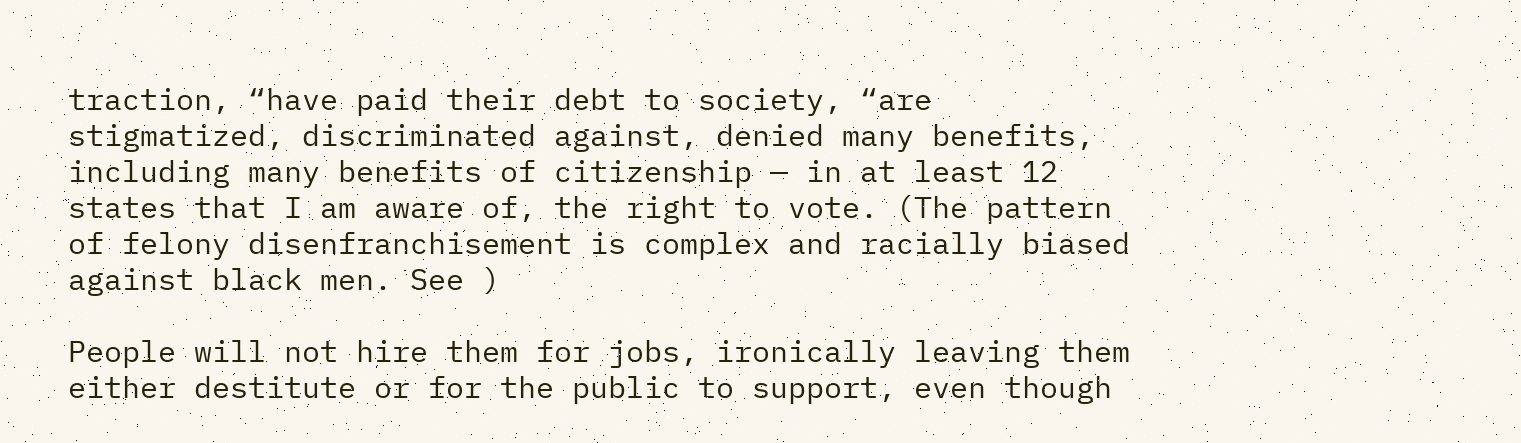traction, “have paid their debt to society, “are stigmatized, discriminated against, denied many benefits, including many benefits of citizenship — in at least 12 states that I am aware of, the right to vote. (The pattern of felony disenfranchisement is complex and racially biased against black men. See )

People will not hire them for jobs, ironically leaving them either destitute or for the public to support, even though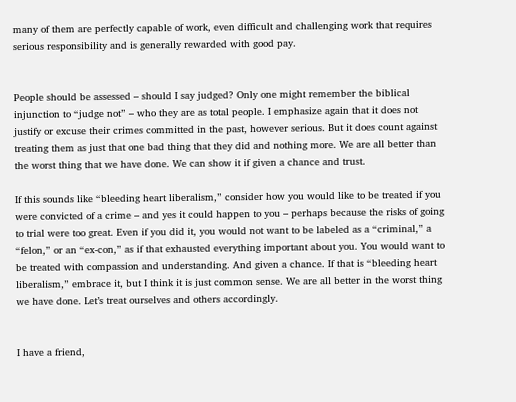many of them are perfectly capable of work, even difficult and challenging work that requires serious responsibility and is generally rewarded with good pay.


People should be assessed – should I say judged? Only one might remember the biblical injunction to “judge not” – who they are as total people. I emphasize again that it does not justify or excuse their crimes committed in the past, however serious. But it does count against treating them as just that one bad thing that they did and nothing more. We are all better than the worst thing that we have done. We can show it if given a chance and trust.

If this sounds like “bleeding heart liberalism,” consider how you would like to be treated if you were convicted of a crime – and yes it could happen to you – perhaps because the risks of going to trial were too great. Even if you did it, you would not want to be labeled as a “criminal,” a “felon,” or an “ex-con,” as if that exhausted everything important about you. You would want to be treated with compassion and understanding. And given a chance. If that is “bleeding heart liberalism,” embrace it, but I think it is just common sense. We are all better in the worst thing we have done. Let’s treat ourselves and others accordingly.


I have a friend,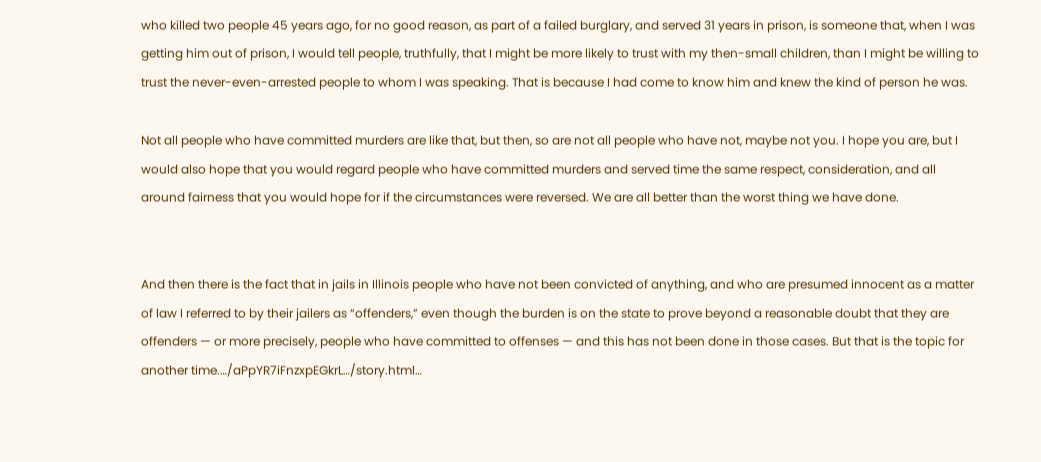who killed two people 45 years ago, for no good reason, as part of a failed burglary, and served 31 years in prison, is someone that, when I was getting him out of prison, I would tell people, truthfully, that I might be more likely to trust with my then-small children, than I might be willing to trust the never-even-arrested people to whom I was speaking. That is because I had come to know him and knew the kind of person he was.

Not all people who have committed murders are like that, but then, so are not all people who have not, maybe not you. I hope you are, but I would also hope that you would regard people who have committed murders and served time the same respect, consideration, and all around fairness that you would hope for if the circumstances were reversed. We are all better than the worst thing we have done.


And then there is the fact that in jails in Illinois people who have not been convicted of anything, and who are presumed innocent as a matter of law I referred to by their jailers as “offenders,” even though the burden is on the state to prove beyond a reasonable doubt that they are offenders — or more precisely, people who have committed to offenses — and this has not been done in those cases. But that is the topic for another time.…/aPpYR7iFnzxpEGkrL…/story.html…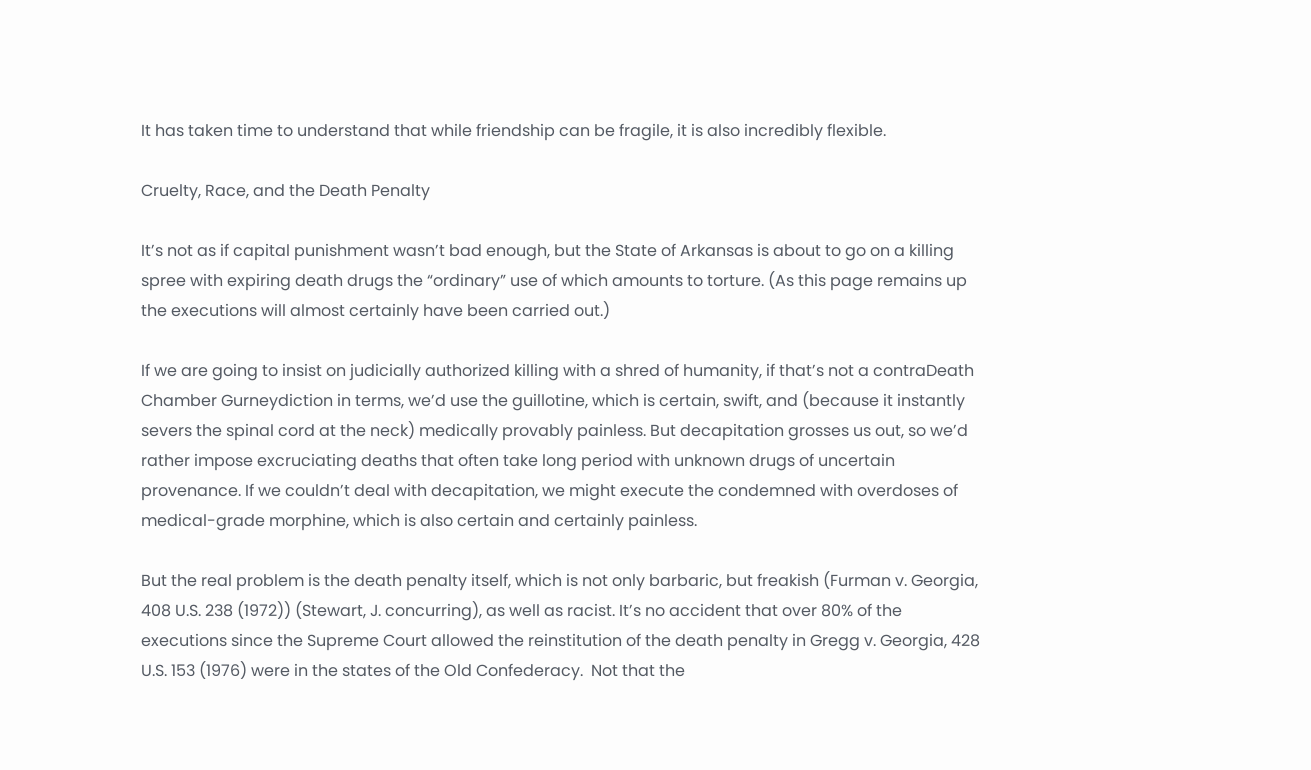It has taken time to understand that while friendship can be fragile, it is also incredibly flexible.

Cruelty, Race, and the Death Penalty

It’s not as if capital punishment wasn’t bad enough, but the State of Arkansas is about to go on a killing spree with expiring death drugs the “ordinary” use of which amounts to torture. (As this page remains up the executions will almost certainly have been carried out.)

If we are going to insist on judicially authorized killing with a shred of humanity, if that’s not a contraDeath Chamber Gurneydiction in terms, we’d use the guillotine, which is certain, swift, and (because it instantly severs the spinal cord at the neck) medically provably painless. But decapitation grosses us out, so we’d rather impose excruciating deaths that often take long period with unknown drugs of uncertain provenance. If we couldn’t deal with decapitation, we might execute the condemned with overdoses of medical-grade morphine, which is also certain and certainly painless.

But the real problem is the death penalty itself, which is not only barbaric, but freakish (Furman v. Georgia, 408 U.S. 238 (1972)) (Stewart, J. concurring), as well as racist. It’s no accident that over 80% of the executions since the Supreme Court allowed the reinstitution of the death penalty in Gregg v. Georgia, 428 U.S. 153 (1976) were in the states of the Old Confederacy.  Not that the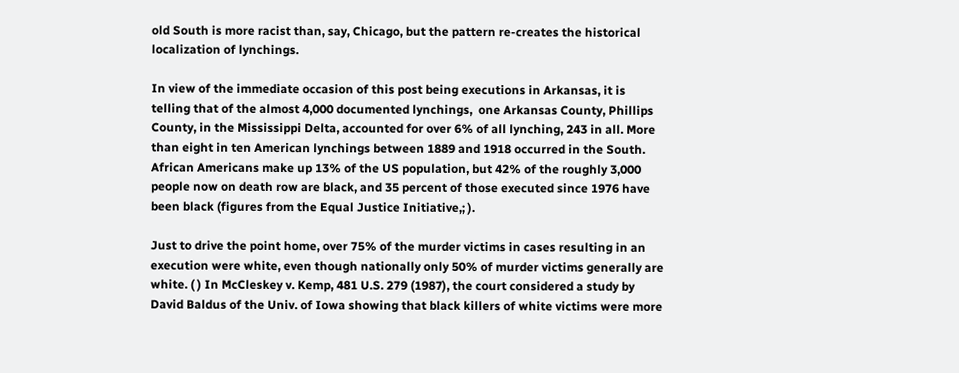old South is more racist than, say, Chicago, but the pattern re-creates the historical localization of lynchings.

In view of the immediate occasion of this post being executions in Arkansas, it is telling that of the almost 4,000 documented lynchings,  one Arkansas County, Phillips County, in the Mississippi Delta, accounted for over 6% of all lynching, 243 in all. More than eight in ten American lynchings between 1889 and 1918 occurred in the South.  African Americans make up 13% of the US population, but 42% of the roughly 3,000 people now on death row are black, and 35 percent of those executed since 1976 have been black (figures from the Equal Justice Initiative,; ).

Just to drive the point home, over 75% of the murder victims in cases resulting in an execution were white, even though nationally only 50% of murder victims generally are white. ( ) In McCleskey v. Kemp, 481 U.S. 279 (1987), the court considered a study by David Baldus of the Univ. of Iowa showing that black killers of white victims were more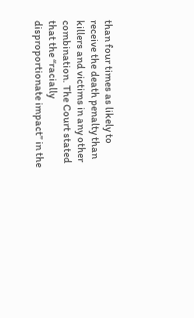than four times as likely to receive the death penalty than killers and victims in any other combination. The Court stated that the “racially disproportionate impact” in the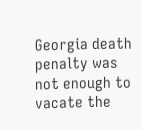Georgia death penalty was not enough to vacate the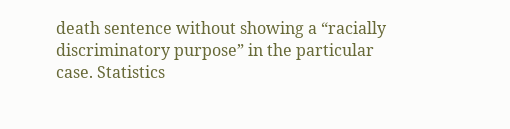death sentence without showing a “racially discriminatory purpose” in the particular case. Statistics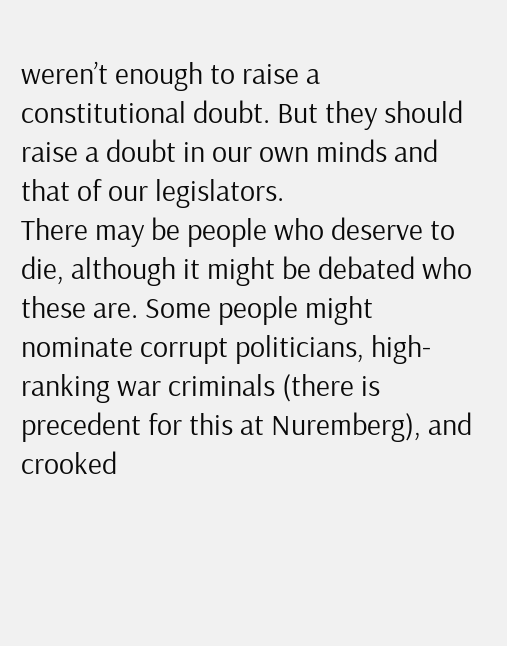weren’t enough to raise a constitutional doubt. But they should raise a doubt in our own minds and that of our legislators.
There may be people who deserve to die, although it might be debated who these are. Some people might nominate corrupt politicians, high-ranking war criminals (there is precedent for this at Nuremberg), and crooked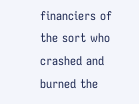financiers of the sort who crashed and burned the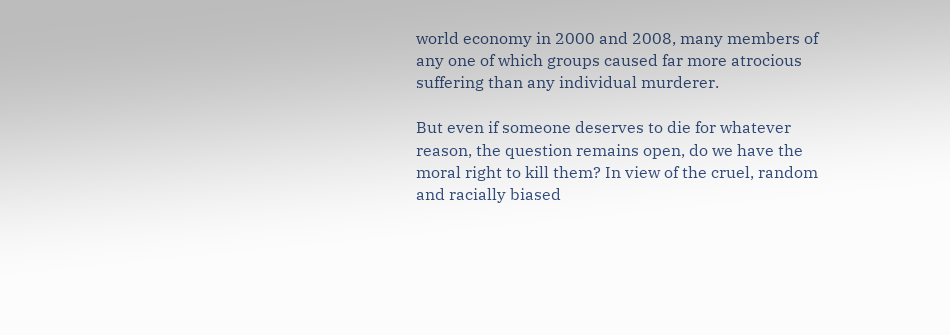world economy in 2000 and 2008, many members of any one of which groups caused far more atrocious suffering than any individual murderer.

But even if someone deserves to die for whatever reason, the question remains open, do we have the moral right to kill them? In view of the cruel, random and racially biased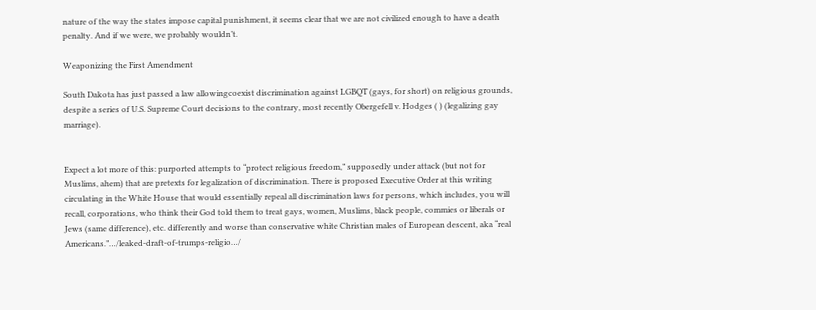nature of the way the states impose capital punishment, it seems clear that we are not civilized enough to have a death penalty. And if we were, we probably wouldn’t.

Weaponizing the First Amendment

South Dakota has just passed a law allowingcoexist discrimination against LGBQT (gays, for short) on religious grounds, despite a series of U.S. Supreme Court decisions to the contrary, most recently Obergefell v. Hodges ( ) (legalizing gay marriage).


Expect a lot more of this: purported attempts to “protect religious freedom,” supposedly under attack (but not for Muslims, ahem) that are pretexts for legalization of discrimination. There is proposed Executive Order at this writing circulating in the White House that would essentially repeal all discrimination laws for persons, which includes, you will recall, corporations, who think their God told them to treat gays, women, Muslims, black people, commies or liberals or Jews (same difference), etc. differently and worse than conservative white Christian males of European descent, aka “real Americans.”…/leaked-draft-of-trumps-religio…/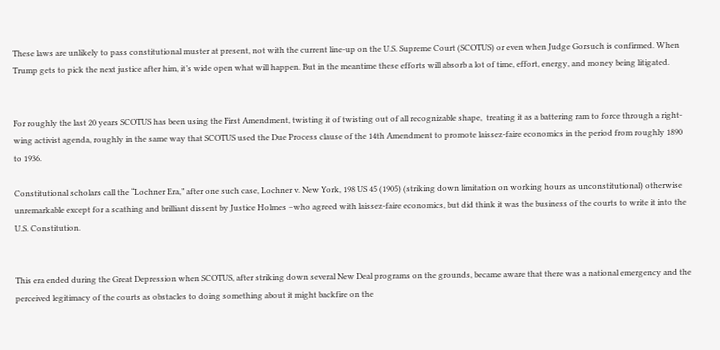These laws are unlikely to pass constitutional muster at present, not with the current line-up on the U.S. Supreme Court (SCOTUS) or even when Judge Gorsuch is confirmed. When Trump gets to pick the next justice after him, it’s wide open what will happen. But in the meantime these efforts will absorb a lot of time, effort, energy, and money being litigated.


For roughly the last 20 years SCOTUS has been using the First Amendment, twisting it of twisting out of all recognizable shape,  treating it as a battering ram to force through a right-wing activist agenda, roughly in the same way that SCOTUS used the Due Process clause of the 14th Amendment to promote laissez-faire economics in the period from roughly 1890 to 1936.

Constitutional scholars call the “Lochner Era,” after one such case, Lochner v. New York, 198 US 45 (1905) (striking down limitation on working hours as unconstitutional) otherwise unremarkable except for a scathing and brilliant dissent by Justice Holmes –who agreed with laissez-faire economics, but did think it was the business of the courts to write it into the U.S. Constitution.


This era ended during the Great Depression when SCOTUS, after striking down several New Deal programs on the grounds, became aware that there was a national emergency and the perceived legitimacy of the courts as obstacles to doing something about it might backfire on the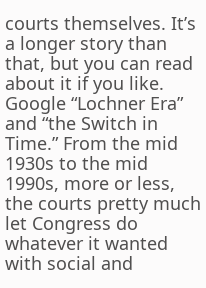courts themselves. It’s a longer story than that, but you can read about it if you like. Google “Lochner Era” and “the Switch in Time.” From the mid 1930s to the mid 1990s, more or less, the courts pretty much let Congress do whatever it wanted with social and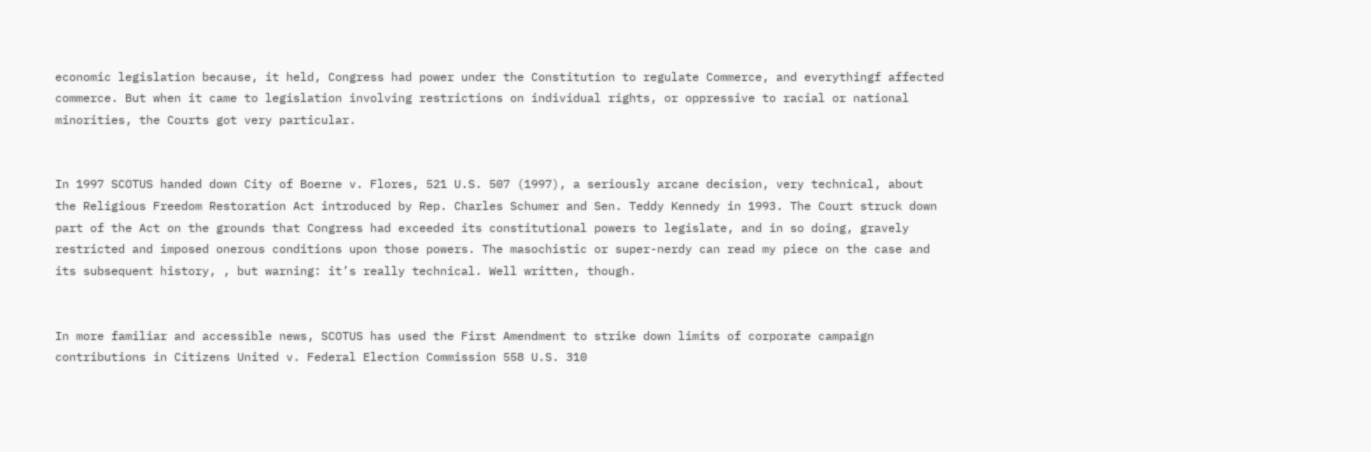economic legislation because, it held, Congress had power under the Constitution to regulate Commerce, and everythingf affected commerce. But when it came to legislation involving restrictions on individual rights, or oppressive to racial or national minorities, the Courts got very particular.


In 1997 SCOTUS handed down City of Boerne v. Flores, 521 U.S. 507 (1997), a seriously arcane decision, very technical, about the Religious Freedom Restoration Act introduced by Rep. Charles Schumer and Sen. Teddy Kennedy in 1993. The Court struck down part of the Act on the grounds that Congress had exceeded its constitutional powers to legislate, and in so doing, gravely restricted and imposed onerous conditions upon those powers. The masochistic or super-nerdy can read my piece on the case and its subsequent history, , but warning: it’s really technical. Well written, though.


In more familiar and accessible news, SCOTUS has used the First Amendment to strike down limits of corporate campaign contributions in Citizens United v. Federal Election Commission 558 U.S. 310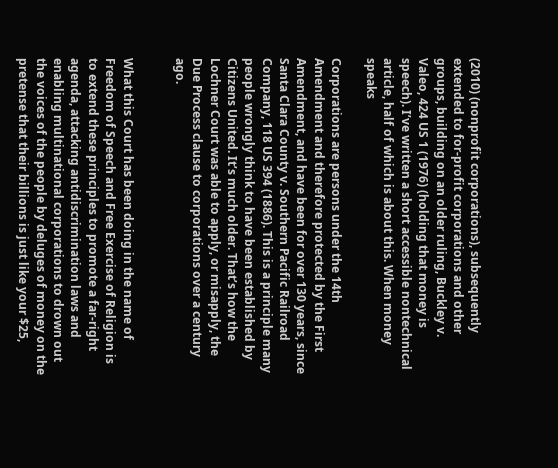(2010) (nonprofit corporations), subsequently extended to for-profit corporations and other groups, building on an older ruling, Buckley v. Valeo, 424 US 1 (1976) (holding that money is speech). I’ve written a short accessible nontechnical article, half of which is about this. When money speaks

Corporations are persons under the 14th Amendment and therefore protected by the First Amendment, and have been for over 130 years, since Santa Clara County v. Southern Pacific Railroad Company, 118 US 394 (1886). This is a principle many people wrongly think to have been established by Citizens United. It’s much older. That’s how the Lochner Court was able to apply, or misapply, the Due Process clause to corporations over a century ago.


What this Court has been doing in the name of Freedom of Speech and Free Exercise of Religion is to extend these principles to promote a far-right agenda, attacking antidiscrimination laws and enabling multinational corporations to drown out the voices of the people by deluges of money on the pretense that their billions is just like your $25,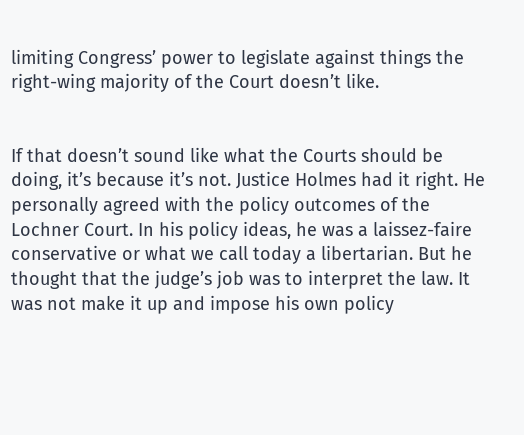limiting Congress’ power to legislate against things the right-wing majority of the Court doesn’t like.


If that doesn’t sound like what the Courts should be doing, it’s because it’s not. Justice Holmes had it right. He personally agreed with the policy outcomes of the Lochner Court. In his policy ideas, he was a laissez-faire conservative or what we call today a libertarian. But he thought that the judge’s job was to interpret the law. It was not make it up and impose his own policy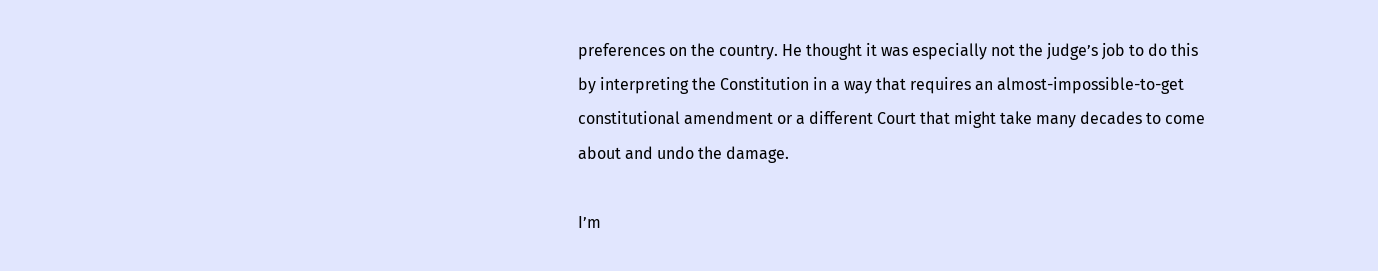preferences on the country. He thought it was especially not the judge’s job to do this by interpreting the Constitution in a way that requires an almost-impossible-to-get constitutional amendment or a different Court that might take many decades to come about and undo the damage.

I’m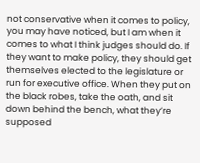not conservative when it comes to policy, you may have noticed, but I am when it comes to what I think judges should do. If they want to make policy, they should get themselves elected to the legislature or run for executive office. When they put on the black robes, take the oath, and sit down behind the bench, what they’re supposed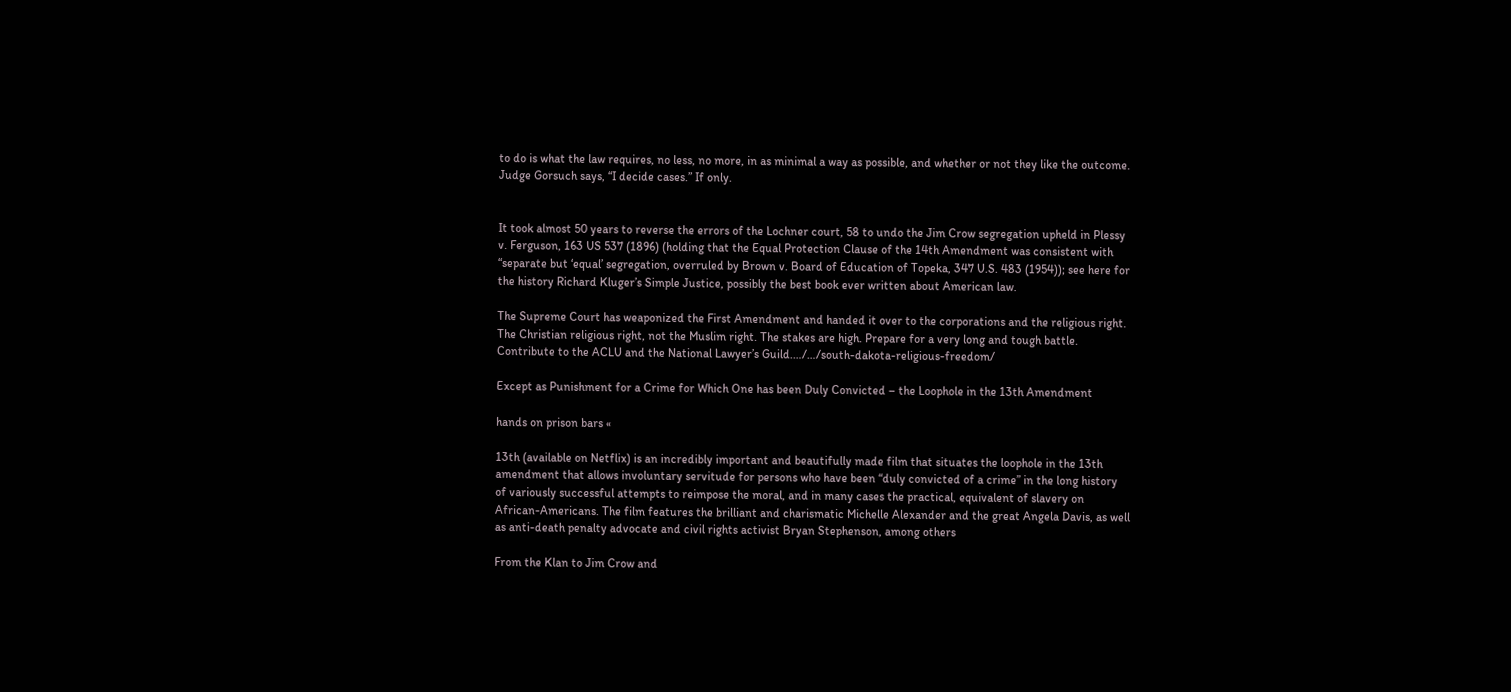to do is what the law requires, no less, no more, in as minimal a way as possible, and whether or not they like the outcome. Judge Gorsuch says, “I decide cases.” If only.


It took almost 50 years to reverse the errors of the Lochner court, 58 to undo the Jim Crow segregation upheld in Plessy v. Ferguson, 163 US 537 (1896) (holding that the Equal Protection Clause of the 14th Amendment was consistent with “separate but ‘equal’ segregation, overruled by Brown v. Board of Education of Topeka, 347 U.S. 483 (1954)); see here for the history Richard Kluger’s Simple Justice, possibly the best book ever written about American law.

The Supreme Court has weaponized the First Amendment and handed it over to the corporations and the religious right. The Christian religious right, not the Muslim right. The stakes are high. Prepare for a very long and tough battle. Contribute to the ACLU and the National Lawyer’s Guild.…/…/south-dakota-religious-freedom/

Except as Punishment for a Crime for Which One has been Duly Convicted – the Loophole in the 13th Amendment

hands on prison bars «

13th (available on Netflix) is an incredibly important and beautifully made film that situates the loophole in the 13th amendment that allows involuntary servitude for persons who have been “duly convicted of a crime” in the long history of variously successful attempts to reimpose the moral, and in many cases the practical, equivalent of slavery on African-Americans. The film features the brilliant and charismatic Michelle Alexander and the great Angela Davis, as well as anti-death penalty advocate and civil rights activist Bryan Stephenson, among others

From the Klan to Jim Crow and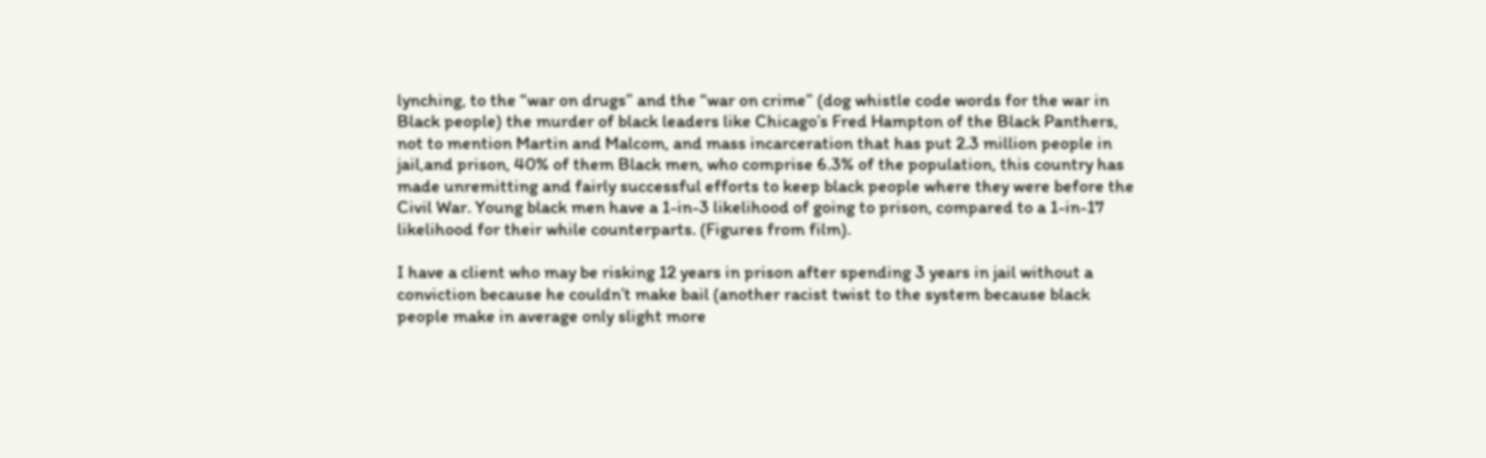lynching, to the “war on drugs” and the “war on crime” (dog whistle code words for the war in Black people) the murder of black leaders like Chicago’s Fred Hampton of the Black Panthers, not to mention Martin and Malcom, and mass incarceration that has put 2.3 million people in jail,and prison, 40% of them Black men, who comprise 6.3% of the population, this country has made unremitting and fairly successful efforts to keep black people where they were before the Civil War. Young black men have a 1-in-3 likelihood of going to prison, compared to a 1-in-17 likelihood for their while counterparts. (Figures from film).

I have a client who may be risking 12 years in prison after spending 3 years in jail without a conviction because he couldn’t make bail (another racist twist to the system because black people make in average only slight more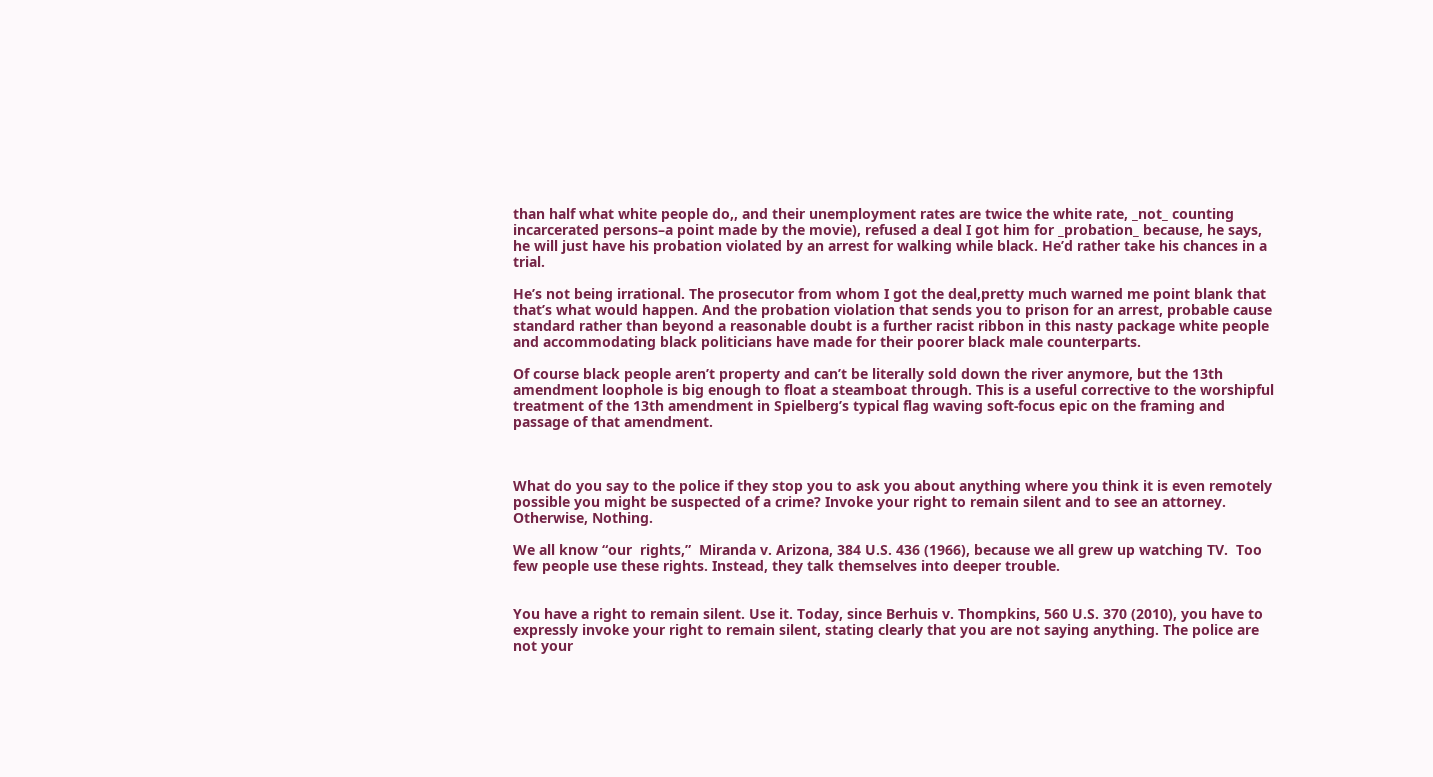than half what white people do,, and their unemployment rates are twice the white rate, _not_ counting incarcerated persons–a point made by the movie), refused a deal I got him for _probation_ because, he says, he will just have his probation violated by an arrest for walking while black. He’d rather take his chances in a trial.

He’s not being irrational. The prosecutor from whom I got the deal,pretty much warned me point blank that that’s what would happen. And the probation violation that sends you to prison for an arrest, probable cause standard rather than beyond a reasonable doubt is a further racist ribbon in this nasty package white people and accommodating black politicians have made for their poorer black male counterparts.

Of course black people aren’t property and can’t be literally sold down the river anymore, but the 13th amendment loophole is big enough to float a steamboat through. This is a useful corrective to the worshipful treatment of the 13th amendment in Spielberg’s typical flag waving soft-focus epic on the framing and passage of that amendment.



What do you say to the police if they stop you to ask you about anything where you think it is even remotely possible you might be suspected of a crime? Invoke your right to remain silent and to see an attorney. Otherwise, Nothing.

We all know “our  rights,”  Miranda v. Arizona, 384 U.S. 436 (1966), because we all grew up watching TV.  Too few people use these rights. Instead, they talk themselves into deeper trouble.


You have a right to remain silent. Use it. Today, since Berhuis v. Thompkins, 560 U.S. 370 (2010), you have to expressly invoke your right to remain silent, stating clearly that you are not saying anything. The police are not your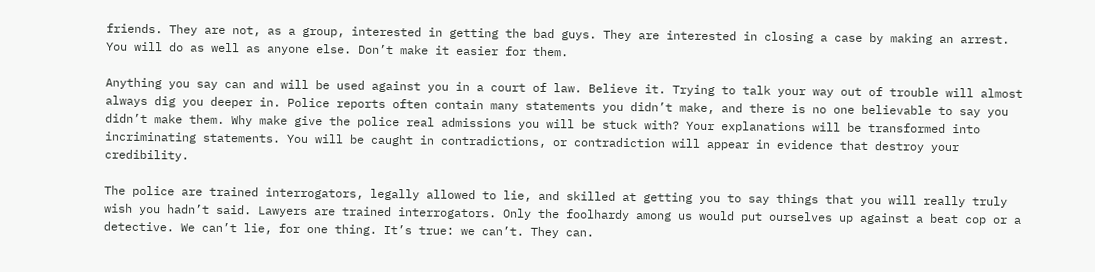friends. They are not, as a group, interested in getting the bad guys. They are interested in closing a case by making an arrest.  You will do as well as anyone else. Don’t make it easier for them.

Anything you say can and will be used against you in a court of law. Believe it. Trying to talk your way out of trouble will almost always dig you deeper in. Police reports often contain many statements you didn’t make, and there is no one believable to say you didn’t make them. Why make give the police real admissions you will be stuck with? Your explanations will be transformed into incriminating statements. You will be caught in contradictions, or contradiction will appear in evidence that destroy your credibility.

The police are trained interrogators, legally allowed to lie, and skilled at getting you to say things that you will really truly wish you hadn’t said. Lawyers are trained interrogators. Only the foolhardy among us would put ourselves up against a beat cop or a detective. We can’t lie, for one thing. It’s true: we can’t. They can.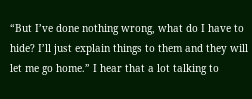“But I’ve done nothing wrong, what do I have to hide? I’ll just explain things to them and they will let me go home.” I hear that a lot talking to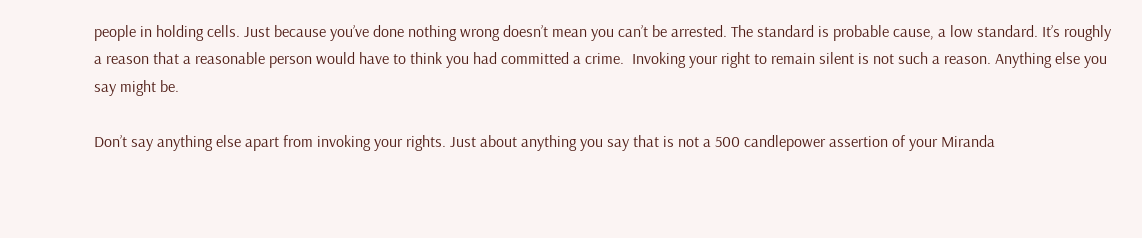people in holding cells. Just because you’ve done nothing wrong doesn’t mean you can’t be arrested. The standard is probable cause, a low standard. It’s roughly a reason that a reasonable person would have to think you had committed a crime.  Invoking your right to remain silent is not such a reason. Anything else you say might be.

Don’t say anything else apart from invoking your rights. Just about anything you say that is not a 500 candlepower assertion of your Miranda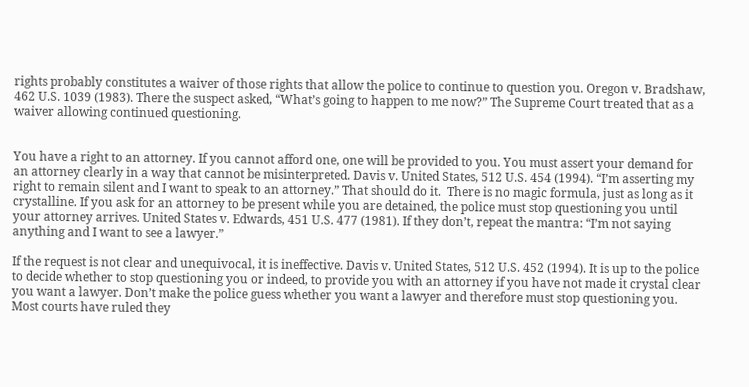rights probably constitutes a waiver of those rights that allow the police to continue to question you. Oregon v. Bradshaw, 462 U.S. 1039 (1983). There the suspect asked, “What’s going to happen to me now?” The Supreme Court treated that as a waiver allowing continued questioning.


You have a right to an attorney. If you cannot afford one, one will be provided to you. You must assert your demand for an attorney clearly in a way that cannot be misinterpreted. Davis v. United States, 512 U.S. 454 (1994). “I’m asserting my right to remain silent and I want to speak to an attorney.” That should do it.  There is no magic formula, just as long as it crystalline. If you ask for an attorney to be present while you are detained, the police must stop questioning you until your attorney arrives. United States v. Edwards, 451 U.S. 477 (1981). If they don’t, repeat the mantra: “I’m not saying anything and I want to see a lawyer.”

If the request is not clear and unequivocal, it is ineffective. Davis v. United States, 512 U.S. 452 (1994). It is up to the police to decide whether to stop questioning you or indeed, to provide you with an attorney if you have not made it crystal clear you want a lawyer. Don’t make the police guess whether you want a lawyer and therefore must stop questioning you. Most courts have ruled they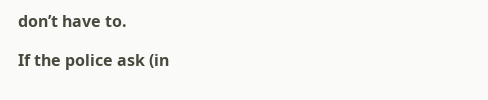don’t have to.

If the police ask (in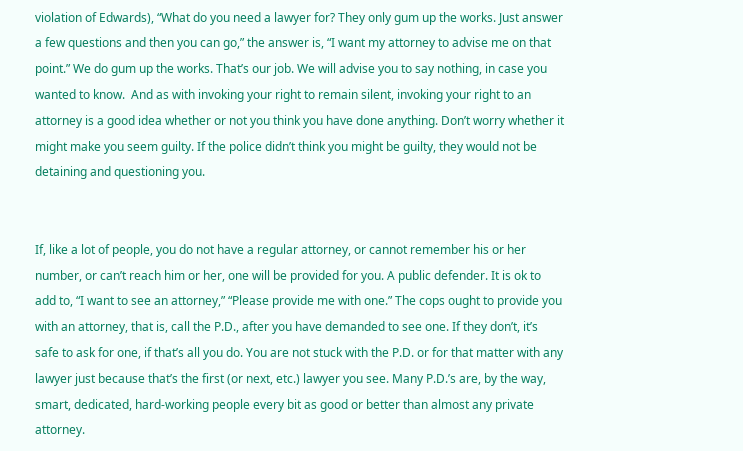violation of Edwards), “What do you need a lawyer for? They only gum up the works. Just answer a few questions and then you can go,” the answer is, “I want my attorney to advise me on that point.” We do gum up the works. That’s our job. We will advise you to say nothing, in case you wanted to know.  And as with invoking your right to remain silent, invoking your right to an attorney is a good idea whether or not you think you have done anything. Don’t worry whether it might make you seem guilty. If the police didn’t think you might be guilty, they would not be detaining and questioning you.


If, like a lot of people, you do not have a regular attorney, or cannot remember his or her number, or can’t reach him or her, one will be provided for you. A public defender. It is ok to add to, “I want to see an attorney,” “Please provide me with one.” The cops ought to provide you with an attorney, that is, call the P.D., after you have demanded to see one. If they don’t, it’s safe to ask for one, if that’s all you do. You are not stuck with the P.D. or for that matter with any lawyer just because that’s the first (or next, etc.) lawyer you see. Many P.D.’s are, by the way, smart, dedicated, hard-working people every bit as good or better than almost any private attorney.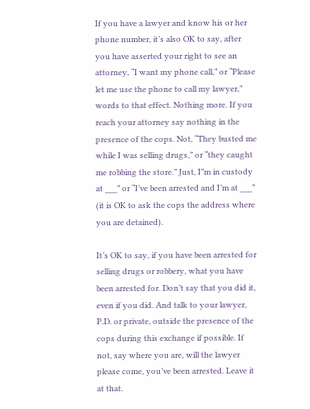If you have a lawyer and know his or her phone number, it’s also OK to say, after you have asserted your right to see an attorney, “I want my phone call,” or “Please let me use the phone to call my lawyer,” words to that effect. Nothing more. If you reach your attorney say nothing in the presence of the cops. Not, “They busted me while I was selling drugs,” or “they caught me robbing the store.” Just, I”m in custody at ___” or “I’ve been arrested and I’m at ___”  (it is OK to ask the cops the address where you are detained).

It’s OK to say, if you have been arrested for selling drugs or robbery, what you have been arrested for. Don’t say that you did it, even if you did. And talk to your lawyer, P.D. or private, outside the presence of the cops during this exchange if possible. If not, say where you are, will the lawyer please come, you’ve been arrested. Leave it at that.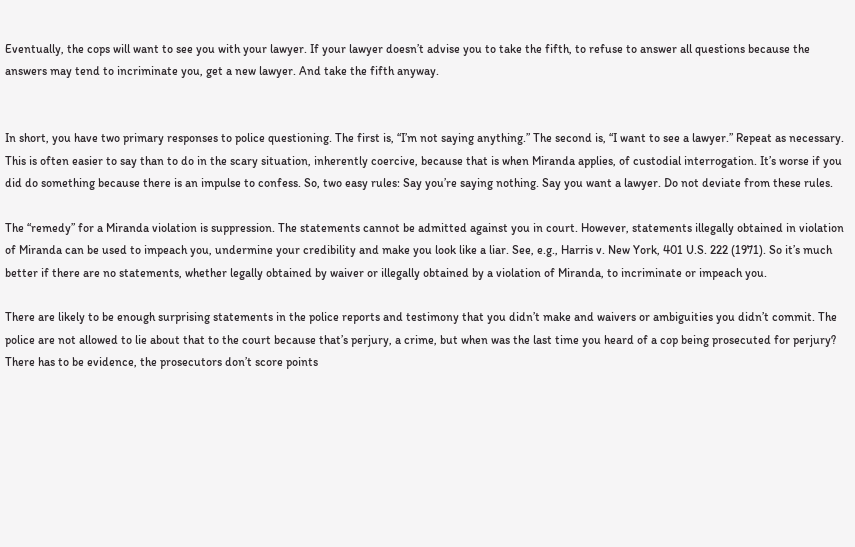Eventually, the cops will want to see you with your lawyer. If your lawyer doesn’t advise you to take the fifth, to refuse to answer all questions because the answers may tend to incriminate you, get a new lawyer. And take the fifth anyway.


In short, you have two primary responses to police questioning. The first is, “I’m not saying anything.” The second is, “I want to see a lawyer.” Repeat as necessary. This is often easier to say than to do in the scary situation, inherently coercive, because that is when Miranda applies, of custodial interrogation. It’s worse if you did do something because there is an impulse to confess. So, two easy rules: Say you’re saying nothing. Say you want a lawyer. Do not deviate from these rules.

The “remedy” for a Miranda violation is suppression. The statements cannot be admitted against you in court. However, statements illegally obtained in violation of Miranda can be used to impeach you, undermine your credibility and make you look like a liar. See, e.g., Harris v. New York, 401 U.S. 222 (1971). So it’s much better if there are no statements, whether legally obtained by waiver or illegally obtained by a violation of Miranda, to incriminate or impeach you.

There are likely to be enough surprising statements in the police reports and testimony that you didn’t make and waivers or ambiguities you didn’t commit. The police are not allowed to lie about that to the court because that’s perjury, a crime, but when was the last time you heard of a cop being prosecuted for perjury? There has to be evidence, the prosecutors don’t score points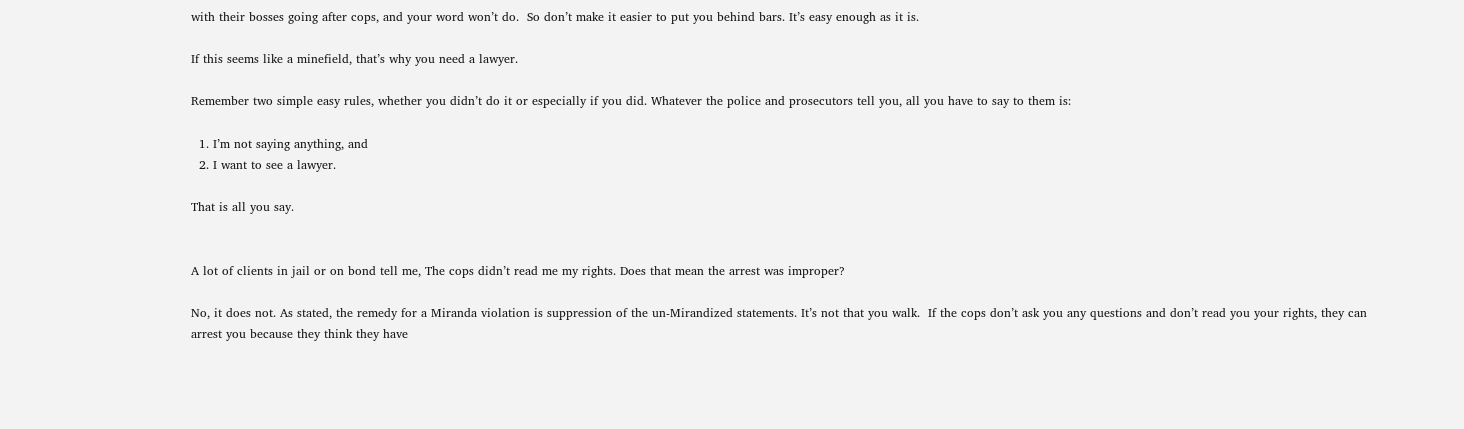with their bosses going after cops, and your word won’t do.  So don’t make it easier to put you behind bars. It’s easy enough as it is.

If this seems like a minefield, that’s why you need a lawyer.

Remember two simple easy rules, whether you didn’t do it or especially if you did. Whatever the police and prosecutors tell you, all you have to say to them is:

  1. I’m not saying anything, and
  2. I want to see a lawyer.

That is all you say.


A lot of clients in jail or on bond tell me, The cops didn’t read me my rights. Does that mean the arrest was improper?

No, it does not. As stated, the remedy for a Miranda violation is suppression of the un-Mirandized statements. It’s not that you walk.  If the cops don’t ask you any questions and don’t read you your rights, they can arrest you because they think they have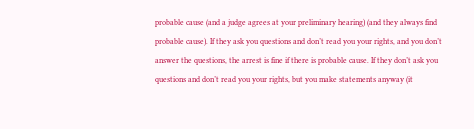probable cause (and a judge agrees at your preliminary hearing) (and they always find probable cause). If they ask you questions and don’t read you your rights, and you don’t answer the questions, the arrest is fine if there is probable cause. If they don’t ask you questions and don’t read you your rights, but you make statements anyway (it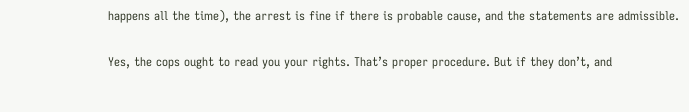happens all the time), the arrest is fine if there is probable cause, and the statements are admissible.

Yes, the cops ought to read you your rights. That’s proper procedure. But if they don’t, and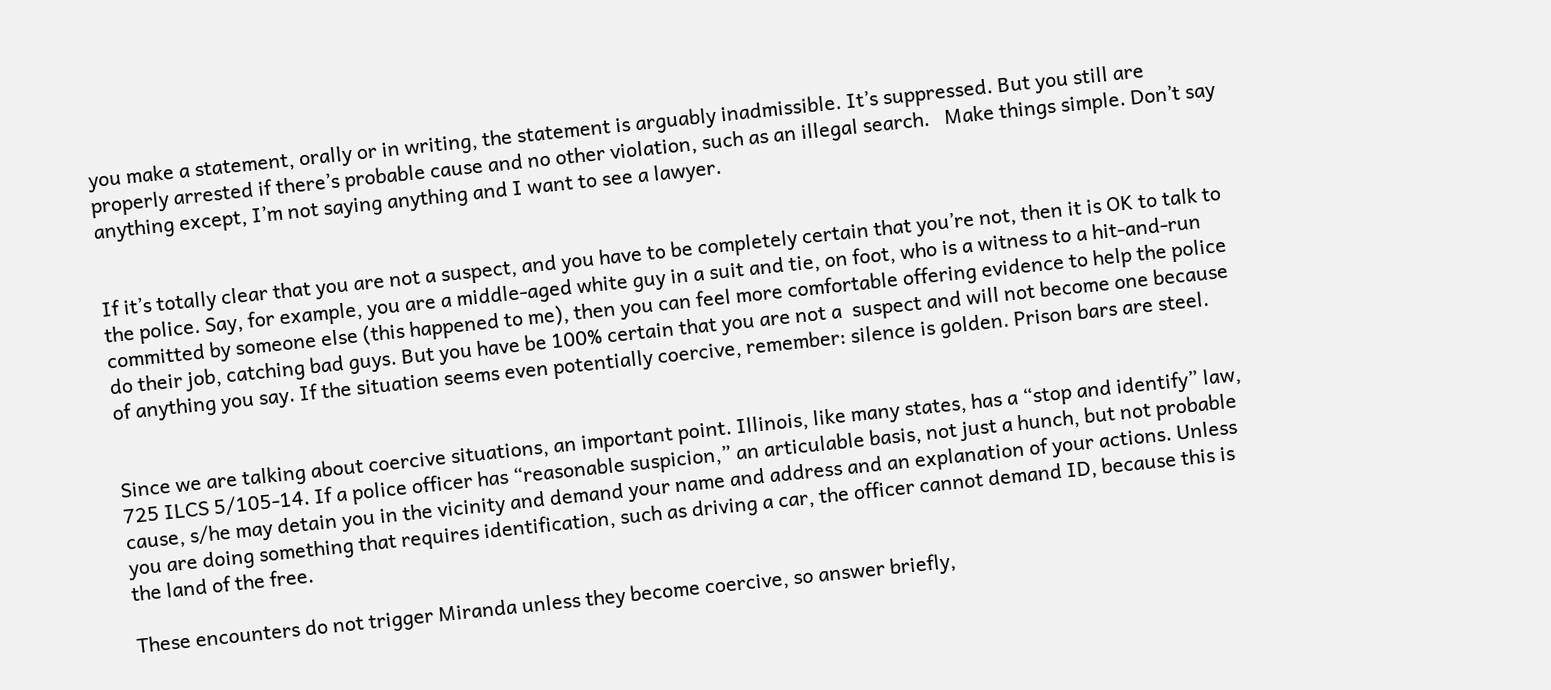you make a statement, orally or in writing, the statement is arguably inadmissible. It’s suppressed. But you still are properly arrested if there’s probable cause and no other violation, such as an illegal search.   Make things simple. Don’t say anything except, I’m not saying anything and I want to see a lawyer.


If it’s totally clear that you are not a suspect, and you have to be completely certain that you’re not, then it is OK to talk to the police. Say, for example, you are a middle-aged white guy in a suit and tie, on foot, who is a witness to a hit-and-run committed by someone else (this happened to me), then you can feel more comfortable offering evidence to help the police do their job, catching bad guys. But you have be 100% certain that you are not a  suspect and will not become one because of anything you say. If the situation seems even potentially coercive, remember: silence is golden. Prison bars are steel.


Since we are talking about coercive situations, an important point. Illinois, like many states, has a “stop and identify” law, 725 ILCS 5/105-14. If a police officer has “reasonable suspicion,” an articulable basis, not just a hunch, but not probable cause, s/he may detain you in the vicinity and demand your name and address and an explanation of your actions. Unless you are doing something that requires identification, such as driving a car, the officer cannot demand ID, because this is the land of the free.

These encounters do not trigger Miranda unless they become coercive, so answer briefly,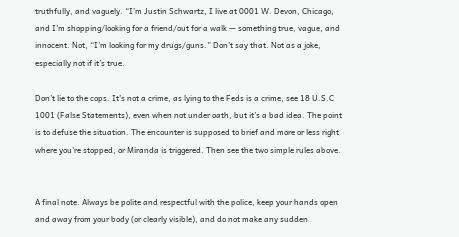truthfully, and vaguely. “I’m Justin Schwartz, I live at 0001 W. Devon, Chicago, and I’m shopping/looking for a friend/out for a walk — something true, vague, and innocent. Not, “I’m looking for my drugs/guns.” Don’t say that. Not as a joke, especially not if it’s true.

Don’t lie to the cops. It’s not a crime, as lying to the Feds is a crime, see 18 U.S.C 1001 (False Statements), even when not under oath, but it’s a bad idea. The point is to defuse the situation. The encounter is supposed to brief and more or less right where you’re stopped, or Miranda is triggered. Then see the two simple rules above.


A final note. Always be polite and respectful with the police, keep your hands open and away from your body (or clearly visible), and do not make any sudden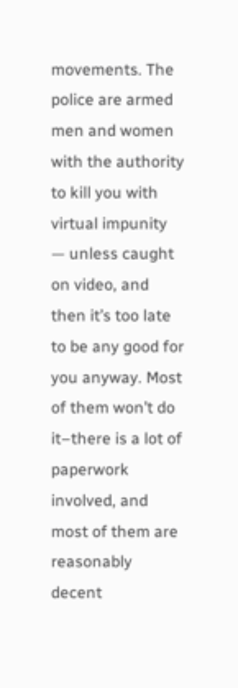movements. The police are armed men and women with the authority to kill you with virtual impunity — unless caught on video, and then it’s too late to be any good for you anyway. Most of them won’t do it–there is a lot of paperwork involved, and most of them are reasonably decent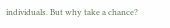individuals. But why take a chance?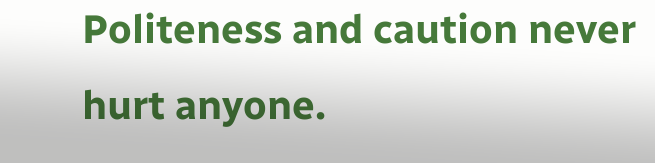Politeness and caution never hurt anyone.